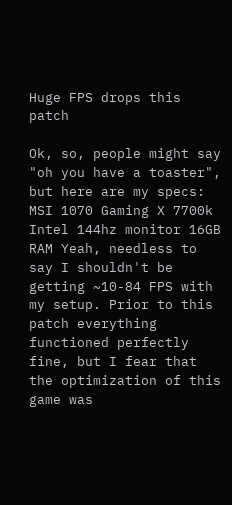Huge FPS drops this patch

Ok, so, people might say "oh you have a toaster", but here are my specs: MSI 1070 Gaming X 7700k Intel 144hz monitor 16GB RAM Yeah, needless to say I shouldn't be getting ~10-84 FPS with my setup. Prior to this patch everything functioned perfectly fine, but I fear that the optimization of this game was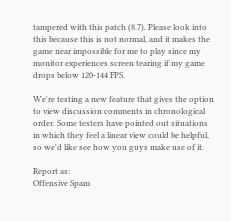tampered with this patch (8.7). Please look into this because this is not normal, and it makes the game near impossible for me to play since my monitor experiences screen tearing if my game drops below 120-144 FPS.

We're testing a new feature that gives the option to view discussion comments in chronological order. Some testers have pointed out situations in which they feel a linear view could be helpful, so we'd like see how you guys make use of it.

Report as:
Offensive Spam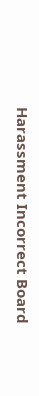Harassment Incorrect Board